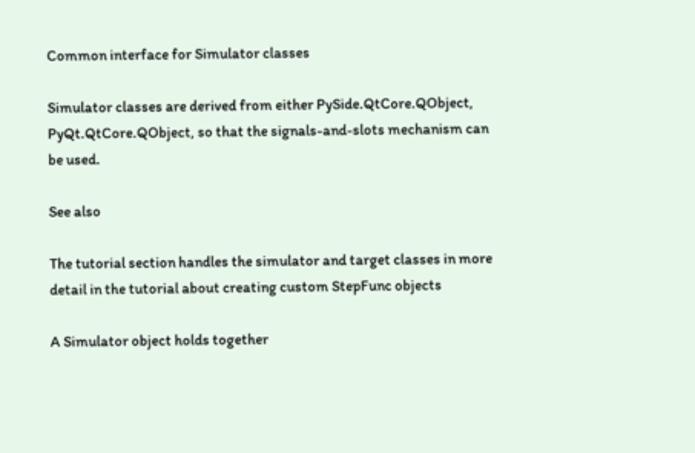Common interface for Simulator classes

Simulator classes are derived from either PySide.QtCore.QObject, PyQt.QtCore.QObject, so that the signals-and-slots mechanism can be used.

See also

The tutorial section handles the simulator and target classes in more detail in the tutorial about creating custom StepFunc objects

A Simulator object holds together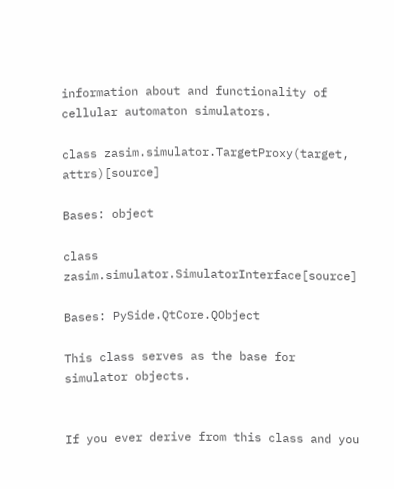information about and functionality of cellular automaton simulators.

class zasim.simulator.TargetProxy(target, attrs)[source]

Bases: object

class zasim.simulator.SimulatorInterface[source]

Bases: PySide.QtCore.QObject

This class serves as the base for simulator objects.


If you ever derive from this class and you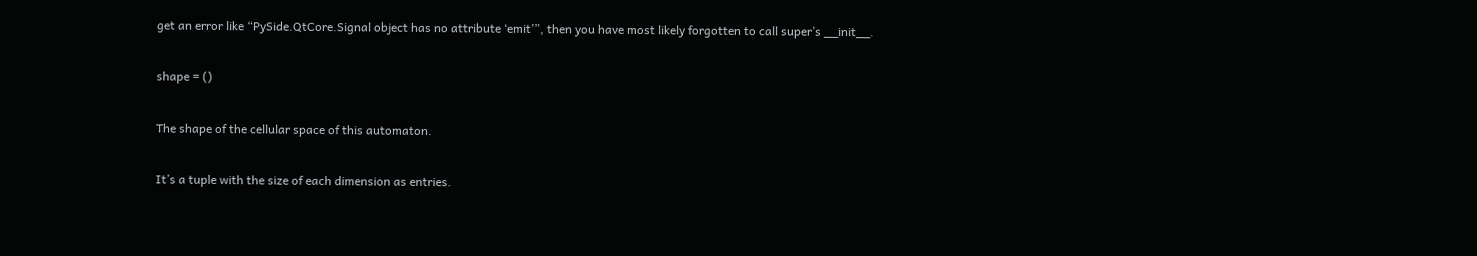get an error like “PySide.QtCore.Signal object has no attribute ‘emit’”, then you have most likely forgotten to call super’s __init__.

shape = ()

The shape of the cellular space of this automaton.

It’s a tuple with the size of each dimension as entries.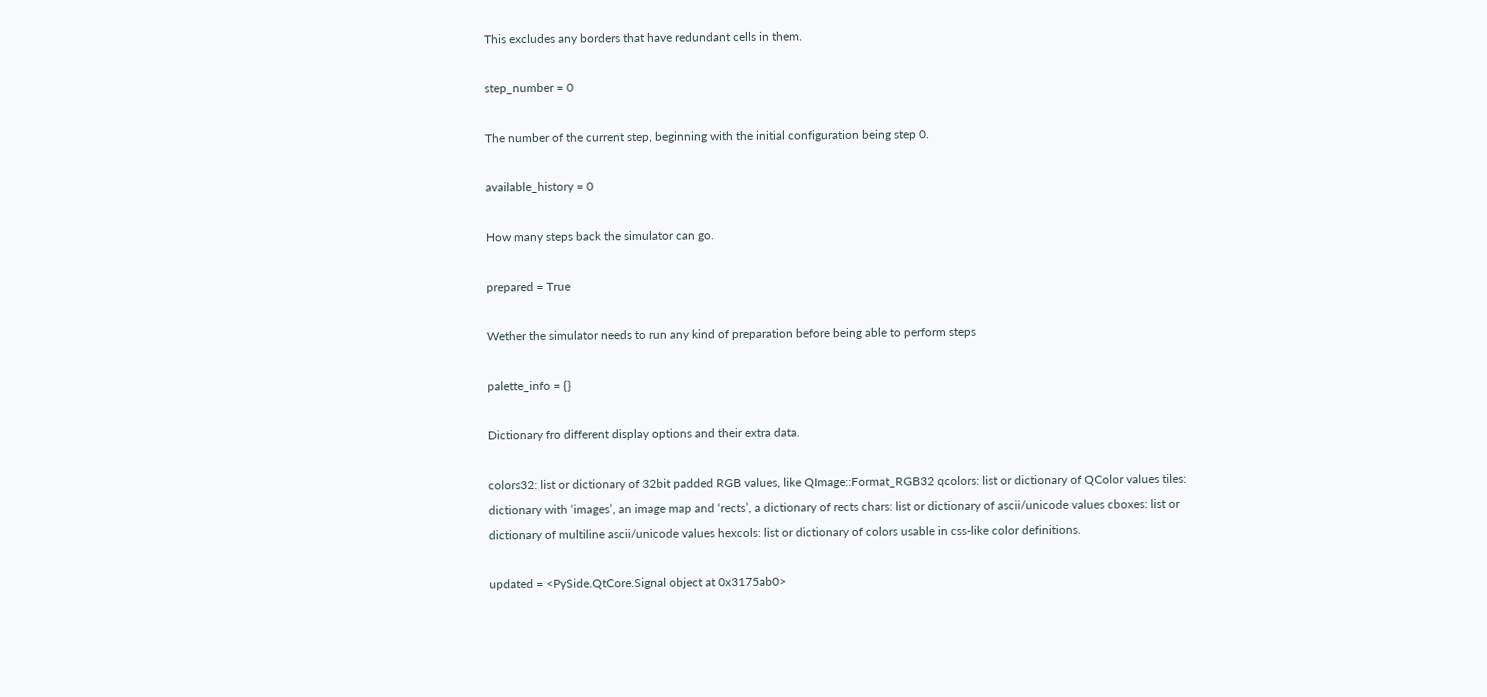This excludes any borders that have redundant cells in them.

step_number = 0

The number of the current step, beginning with the initial configuration being step 0.

available_history = 0

How many steps back the simulator can go.

prepared = True

Wether the simulator needs to run any kind of preparation before being able to perform steps

palette_info = {}

Dictionary fro different display options and their extra data.

colors32: list or dictionary of 32bit padded RGB values, like QImage::Format_RGB32 qcolors: list or dictionary of QColor values tiles: dictionary with ‘images’, an image map and ‘rects’, a dictionary of rects chars: list or dictionary of ascii/unicode values cboxes: list or dictionary of multiline ascii/unicode values hexcols: list or dictionary of colors usable in css-like color definitions.

updated = <PySide.QtCore.Signal object at 0x3175ab0>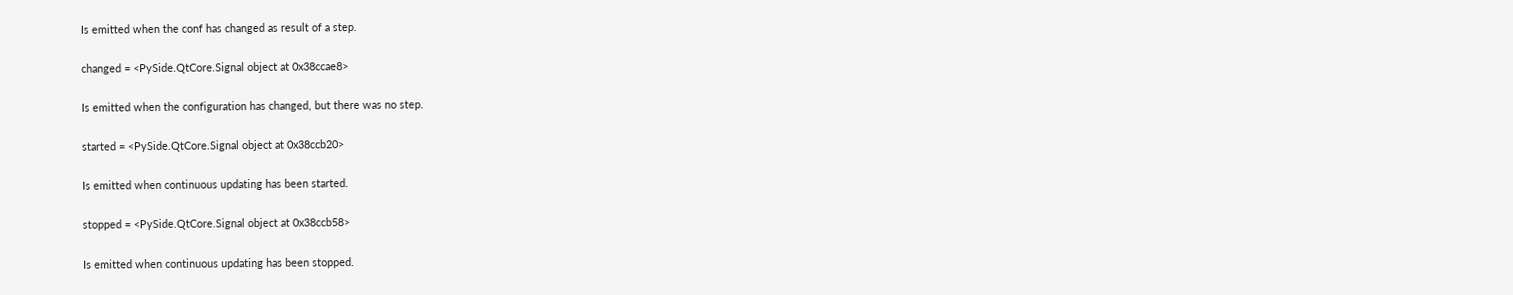Is emitted when the conf has changed as result of a step.

changed = <PySide.QtCore.Signal object at 0x38ccae8>

Is emitted when the configuration has changed, but there was no step.

started = <PySide.QtCore.Signal object at 0x38ccb20>

Is emitted when continuous updating has been started.

stopped = <PySide.QtCore.Signal object at 0x38ccb58>

Is emitted when continuous updating has been stopped.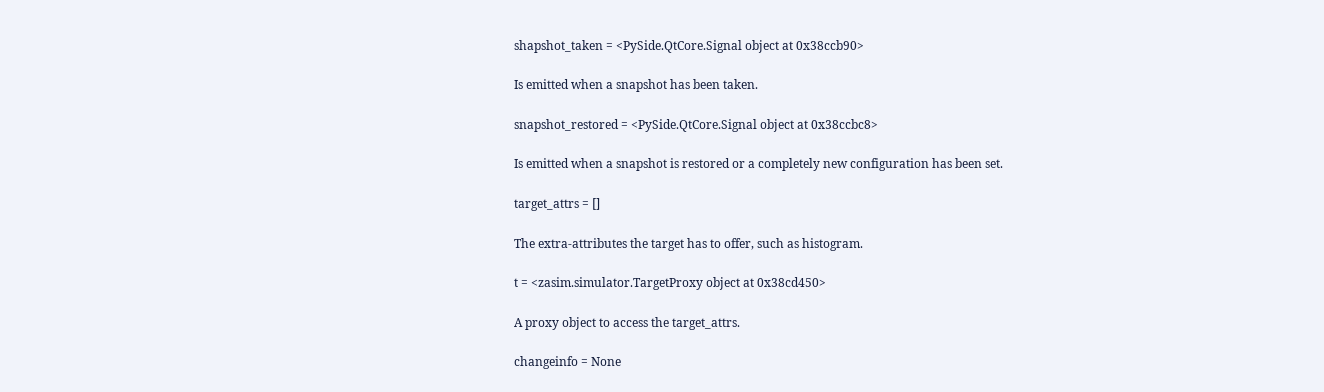shapshot_taken = <PySide.QtCore.Signal object at 0x38ccb90>

Is emitted when a snapshot has been taken.

snapshot_restored = <PySide.QtCore.Signal object at 0x38ccbc8>

Is emitted when a snapshot is restored or a completely new configuration has been set.

target_attrs = []

The extra-attributes the target has to offer, such as histogram.

t = <zasim.simulator.TargetProxy object at 0x38cd450>

A proxy object to access the target_attrs.

changeinfo = None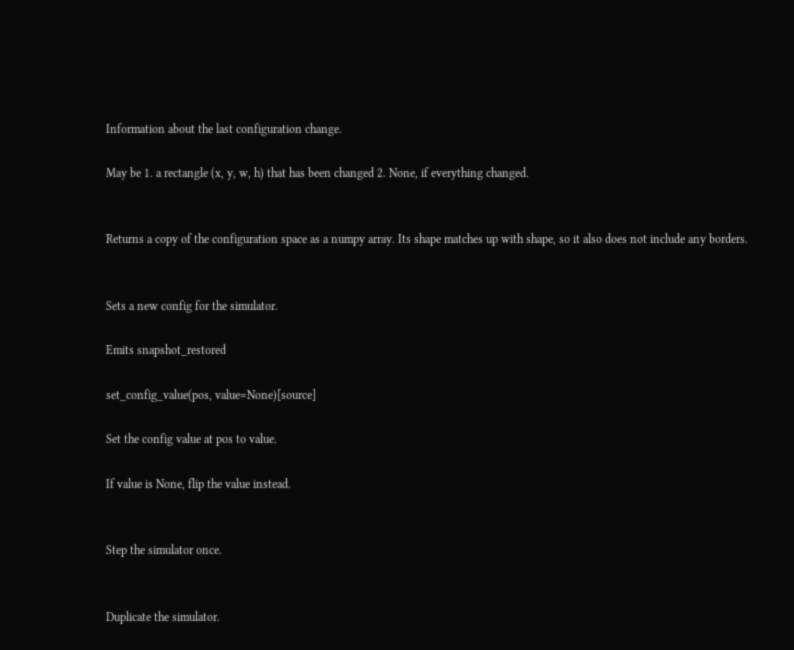Information about the last configuration change.

May be 1. a rectangle (x, y, w, h) that has been changed 2. None, if everything changed.


Returns a copy of the configuration space as a numpy array. Its shape matches up with shape, so it also does not include any borders.


Sets a new config for the simulator.

Emits snapshot_restored

set_config_value(pos, value=None)[source]

Set the config value at pos to value.

If value is None, flip the value instead.


Step the simulator once.


Duplicate the simulator.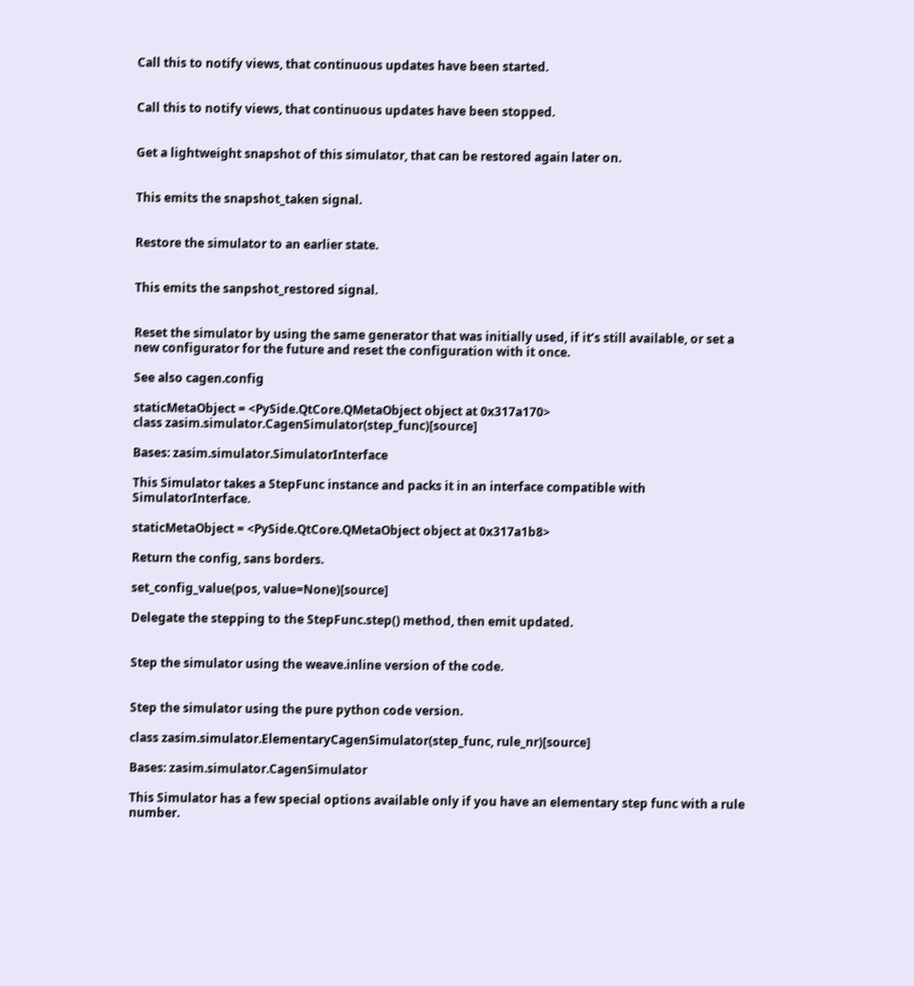Call this to notify views, that continuous updates have been started.


Call this to notify views, that continuous updates have been stopped.


Get a lightweight snapshot of this simulator, that can be restored again later on.


This emits the snapshot_taken signal.


Restore the simulator to an earlier state.


This emits the sanpshot_restored signal.


Reset the simulator by using the same generator that was initially used, if it’s still available, or set a new configurator for the future and reset the configuration with it once.

See also cagen.config

staticMetaObject = <PySide.QtCore.QMetaObject object at 0x317a170>
class zasim.simulator.CagenSimulator(step_func)[source]

Bases: zasim.simulator.SimulatorInterface

This Simulator takes a StepFunc instance and packs it in an interface compatible with SimulatorInterface.

staticMetaObject = <PySide.QtCore.QMetaObject object at 0x317a1b8>

Return the config, sans borders.

set_config_value(pos, value=None)[source]

Delegate the stepping to the StepFunc.step() method, then emit updated.


Step the simulator using the weave.inline version of the code.


Step the simulator using the pure python code version.

class zasim.simulator.ElementaryCagenSimulator(step_func, rule_nr)[source]

Bases: zasim.simulator.CagenSimulator

This Simulator has a few special options available only if you have an elementary step func with a rule number.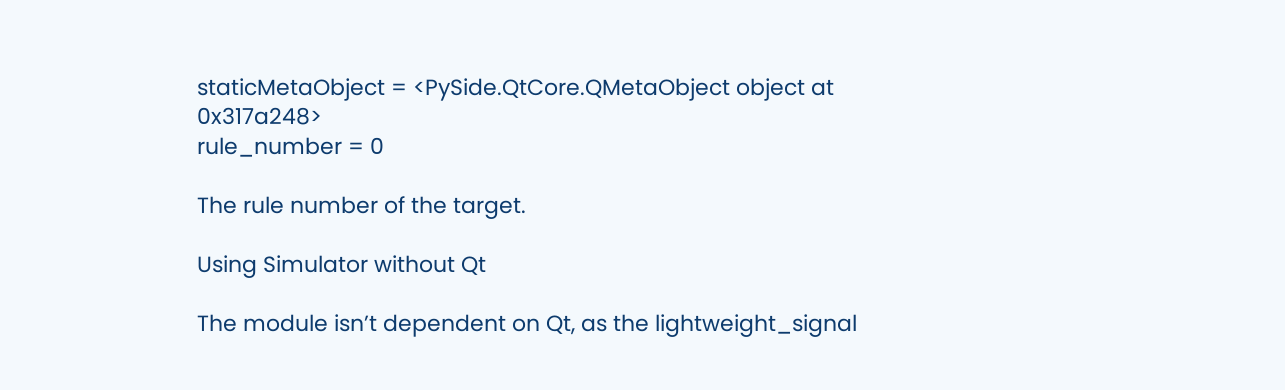staticMetaObject = <PySide.QtCore.QMetaObject object at 0x317a248>
rule_number = 0

The rule number of the target.

Using Simulator without Qt

The module isn’t dependent on Qt, as the lightweight_signal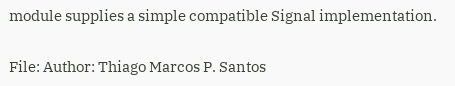module supplies a simple compatible Signal implementation.

File: Author: Thiago Marcos P. Santos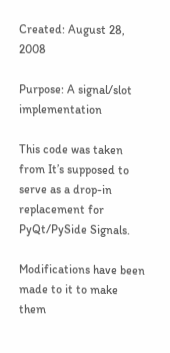Created: August 28, 2008

Purpose: A signal/slot implementation

This code was taken from It’s supposed to serve as a drop-in replacement for PyQt/PySide Signals.

Modifications have been made to it to make them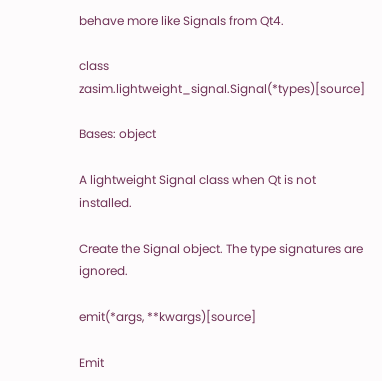behave more like Signals from Qt4.

class zasim.lightweight_signal.Signal(*types)[source]

Bases: object

A lightweight Signal class when Qt is not installed.

Create the Signal object. The type signatures are ignored.

emit(*args, **kwargs)[source]

Emit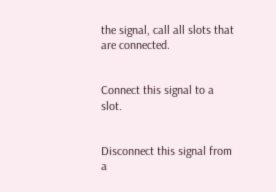the signal, call all slots that are connected.


Connect this signal to a slot.


Disconnect this signal from a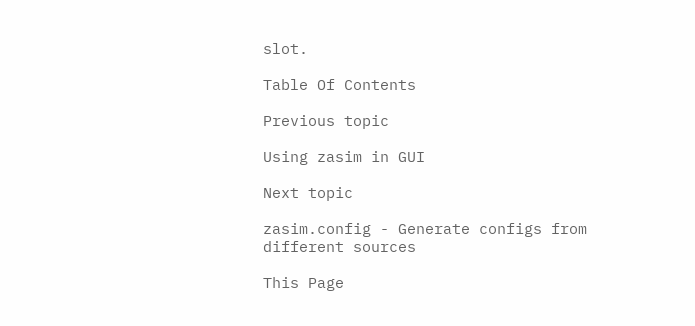slot.

Table Of Contents

Previous topic

Using zasim in GUI

Next topic

zasim.config - Generate configs from different sources

This Page